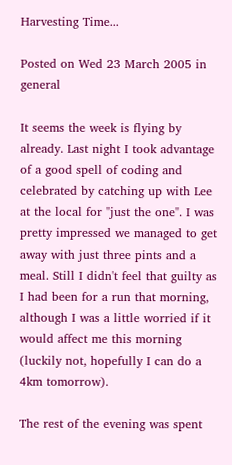Harvesting Time...

Posted on Wed 23 March 2005 in general

It seems the week is flying by already. Last night I took advantage of a good spell of coding and celebrated by catching up with Lee at the local for "just the one". I was pretty impressed we managed to get away with just three pints and a meal. Still I didn't feel that guilty as I had been for a run that morning, although I was a little worried if it would affect me this morning (luckily not, hopefully I can do a 4km tomorrow).

The rest of the evening was spent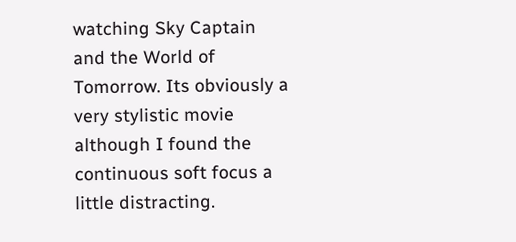watching Sky Captain and the World of Tomorrow. Its obviously a very stylistic movie although I found the continuous soft focus a little distracting.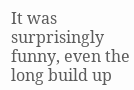It was surprisingly funny, even the long build up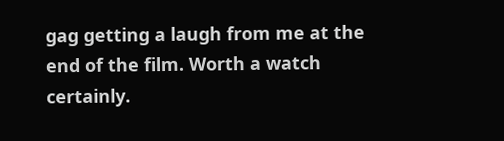gag getting a laugh from me at the end of the film. Worth a watch certainly.